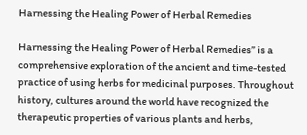Harnessing the Healing Power of Herbal Remedies

Harnessing the Healing Power of Herbal Remedies” is a comprehensive exploration of the ancient and time-tested practice of using herbs for medicinal purposes. Throughout history, cultures around the world have recognized the therapeutic properties of various plants and herbs,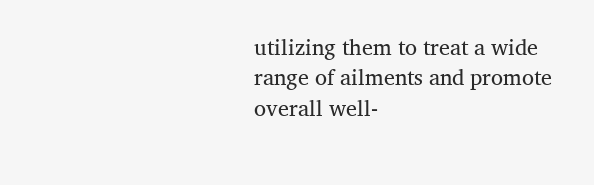utilizing them to treat a wide range of ailments and promote overall well-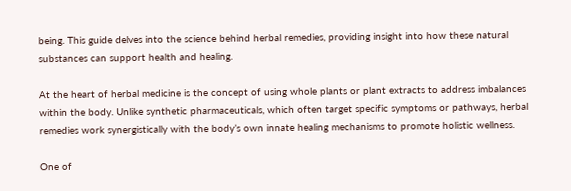being. This guide delves into the science behind herbal remedies, providing insight into how these natural substances can support health and healing.

At the heart of herbal medicine is the concept of using whole plants or plant extracts to address imbalances within the body. Unlike synthetic pharmaceuticals, which often target specific symptoms or pathways, herbal remedies work synergistically with the body’s own innate healing mechanisms to promote holistic wellness.

One of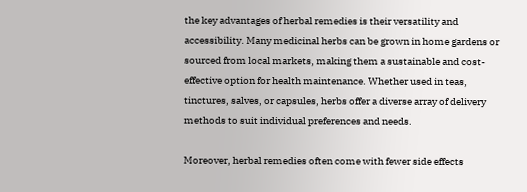the key advantages of herbal remedies is their versatility and accessibility. Many medicinal herbs can be grown in home gardens or sourced from local markets, making them a sustainable and cost-effective option for health maintenance. Whether used in teas, tinctures, salves, or capsules, herbs offer a diverse array of delivery methods to suit individual preferences and needs.

Moreover, herbal remedies often come with fewer side effects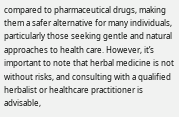compared to pharmaceutical drugs, making them a safer alternative for many individuals, particularly those seeking gentle and natural approaches to health care. However, it’s important to note that herbal medicine is not without risks, and consulting with a qualified herbalist or healthcare practitioner is advisable,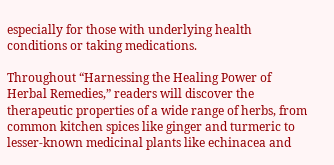especially for those with underlying health conditions or taking medications.

Throughout “Harnessing the Healing Power of Herbal Remedies,” readers will discover the therapeutic properties of a wide range of herbs, from common kitchen spices like ginger and turmeric to lesser-known medicinal plants like echinacea and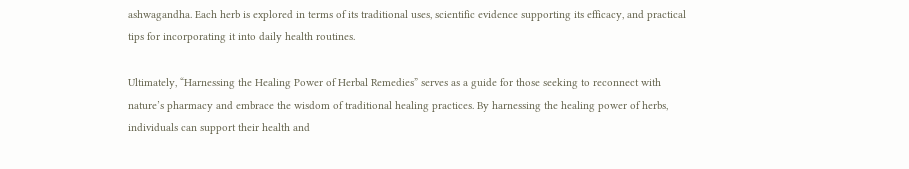ashwagandha. Each herb is explored in terms of its traditional uses, scientific evidence supporting its efficacy, and practical tips for incorporating it into daily health routines.

Ultimately, “Harnessing the Healing Power of Herbal Remedies” serves as a guide for those seeking to reconnect with nature’s pharmacy and embrace the wisdom of traditional healing practices. By harnessing the healing power of herbs, individuals can support their health and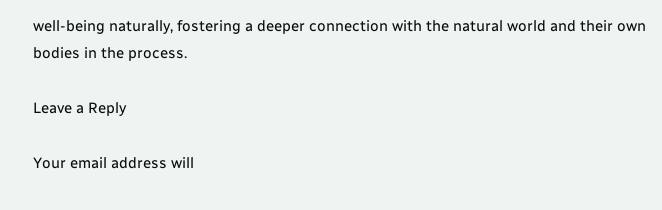well-being naturally, fostering a deeper connection with the natural world and their own bodies in the process.

Leave a Reply

Your email address will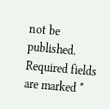not be published. Required fields are marked *